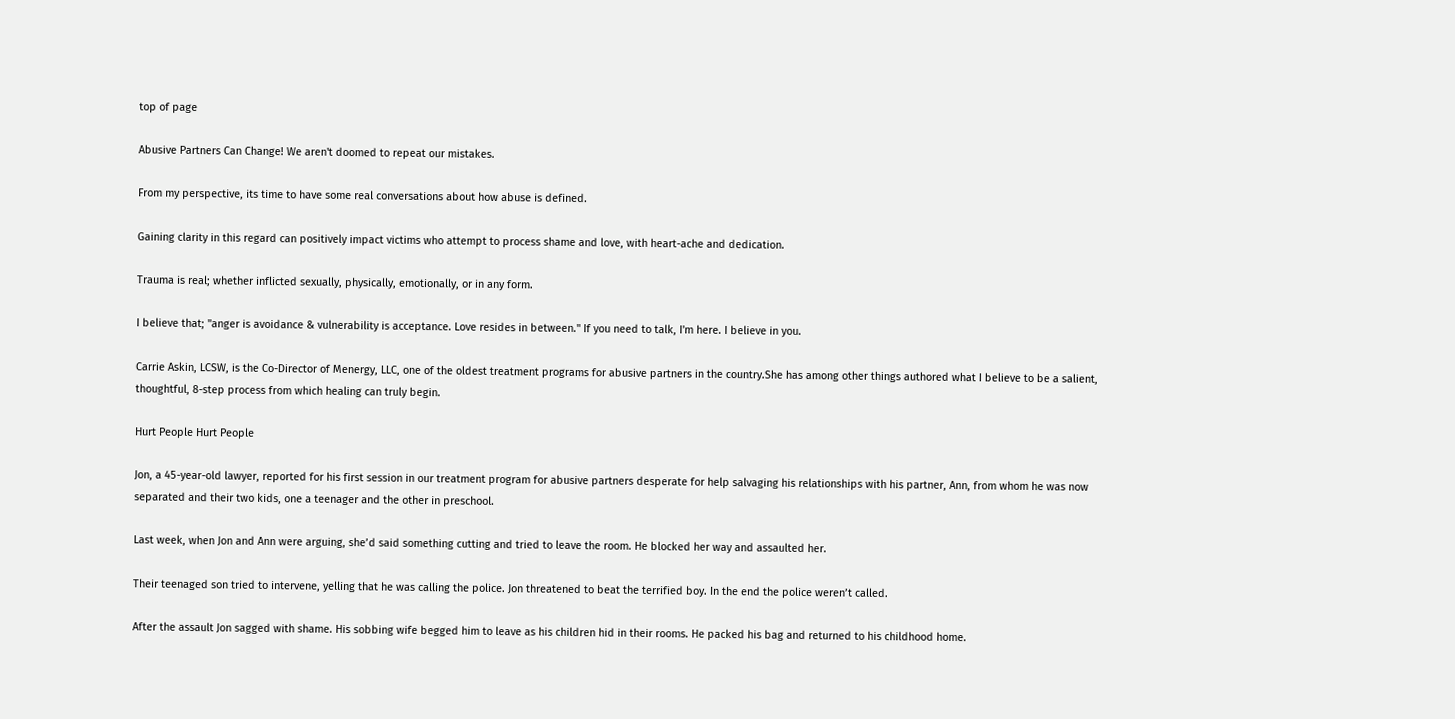top of page

Abusive Partners Can Change! We aren't doomed to repeat our mistakes.

From my perspective, its time to have some real conversations about how abuse is defined.

Gaining clarity in this regard can positively impact victims who attempt to process shame and love, with heart-ache and dedication.

Trauma is real; whether inflicted sexually, physically, emotionally, or in any form.

I believe that; "anger is avoidance & vulnerability is acceptance. Love resides in between." If you need to talk, I'm here. I believe in you.

Carrie Askin, LCSW, is the Co-Director of Menergy, LLC, one of the oldest treatment programs for abusive partners in the country.She has among other things authored what I believe to be a salient, thoughtful, 8-step process from which healing can truly begin.

Hurt People Hurt People

Jon, a 45-year-old lawyer, reported for his first session in our treatment program for abusive partners desperate for help salvaging his relationships with his partner, Ann, from whom he was now separated and their two kids, one a teenager and the other in preschool.

Last week, when Jon and Ann were arguing, she’d said something cutting and tried to leave the room. He blocked her way and assaulted her.

Their teenaged son tried to intervene, yelling that he was calling the police. Jon threatened to beat the terrified boy. In the end the police weren’t called.

After the assault Jon sagged with shame. His sobbing wife begged him to leave as his children hid in their rooms. He packed his bag and returned to his childhood home.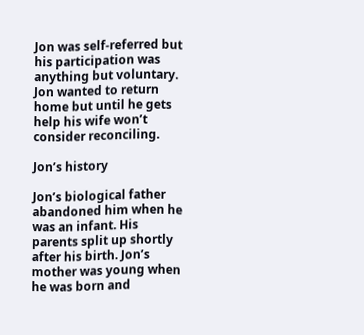Jon was self-referred but his participation was anything but voluntary. Jon wanted to return home but until he gets help his wife won’t consider reconciling.

Jon’s history

Jon’s biological father abandoned him when he was an infant. His parents split up shortly after his birth. Jon’s mother was young when he was born and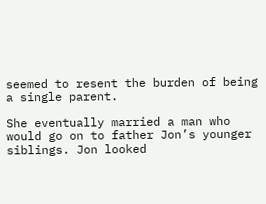seemed to resent the burden of being a single parent.

She eventually married a man who would go on to father Jon’s younger siblings. Jon looked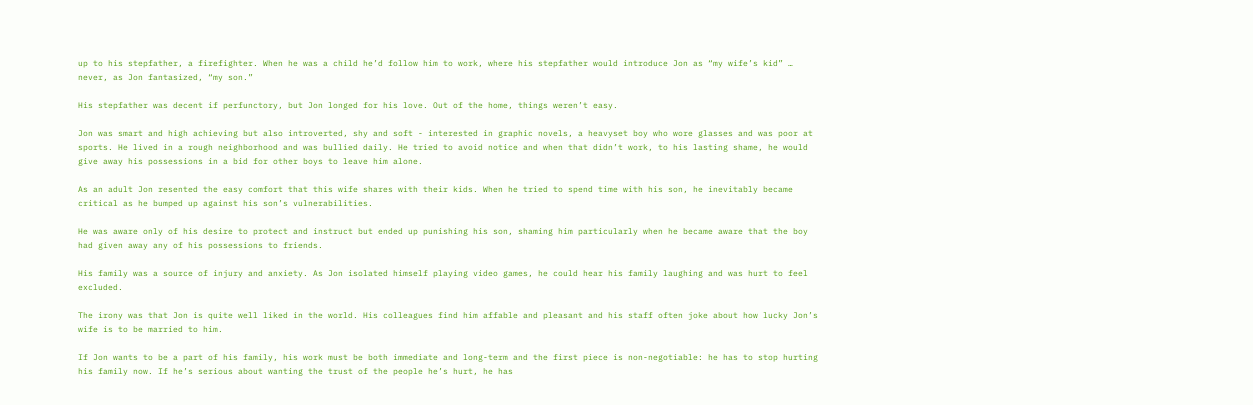up to his stepfather, a firefighter. When he was a child he’d follow him to work, where his stepfather would introduce Jon as “my wife’s kid” … never, as Jon fantasized, “my son.”

His stepfather was decent if perfunctory, but Jon longed for his love. Out of the home, things weren’t easy.

Jon was smart and high achieving but also introverted, shy and soft - interested in graphic novels, a heavyset boy who wore glasses and was poor at sports. He lived in a rough neighborhood and was bullied daily. He tried to avoid notice and when that didn’t work, to his lasting shame, he would give away his possessions in a bid for other boys to leave him alone.

As an adult Jon resented the easy comfort that this wife shares with their kids. When he tried to spend time with his son, he inevitably became critical as he bumped up against his son’s vulnerabilities.

He was aware only of his desire to protect and instruct but ended up punishing his son, shaming him particularly when he became aware that the boy had given away any of his possessions to friends.

His family was a source of injury and anxiety. As Jon isolated himself playing video games, he could hear his family laughing and was hurt to feel excluded.

The irony was that Jon is quite well liked in the world. His colleagues find him affable and pleasant and his staff often joke about how lucky Jon’s wife is to be married to him.

If Jon wants to be a part of his family, his work must be both immediate and long-term and the first piece is non-negotiable: he has to stop hurting his family now. If he’s serious about wanting the trust of the people he’s hurt, he has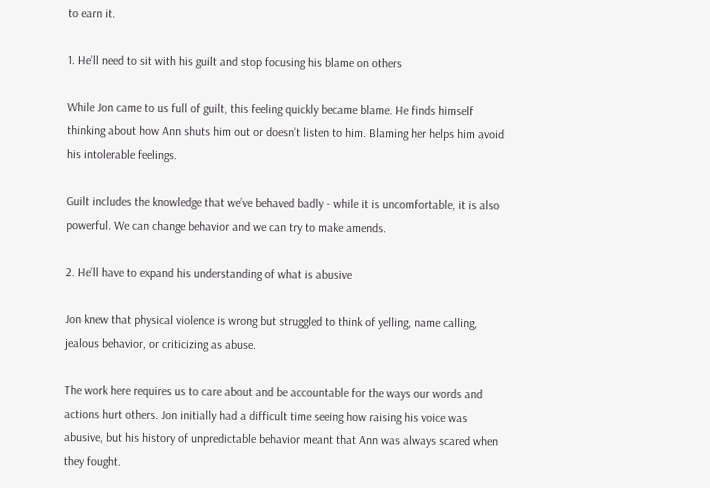to earn it.

1. He’ll need to sit with his guilt and stop focusing his blame on others

While Jon came to us full of guilt, this feeling quickly became blame. He finds himself thinking about how Ann shuts him out or doesn’t listen to him. Blaming her helps him avoid his intolerable feelings.

Guilt includes the knowledge that we’ve behaved badly - while it is uncomfortable, it is also powerful. We can change behavior and we can try to make amends.

2. He’ll have to expand his understanding of what is abusive

Jon knew that physical violence is wrong but struggled to think of yelling, name calling, jealous behavior, or criticizing as abuse.

The work here requires us to care about and be accountable for the ways our words and actions hurt others. Jon initially had a difficult time seeing how raising his voice was abusive, but his history of unpredictable behavior meant that Ann was always scared when they fought.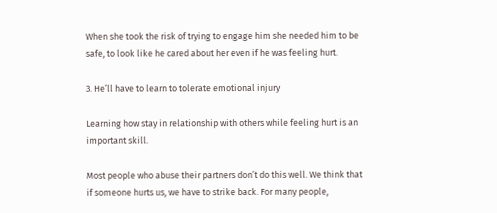When she took the risk of trying to engage him she needed him to be safe, to look like he cared about her even if he was feeling hurt.

3. He’ll have to learn to tolerate emotional injury

Learning how stay in relationship with others while feeling hurt is an important skill.

Most people who abuse their partners don’t do this well. We think that if someone hurts us, we have to strike back. For many people,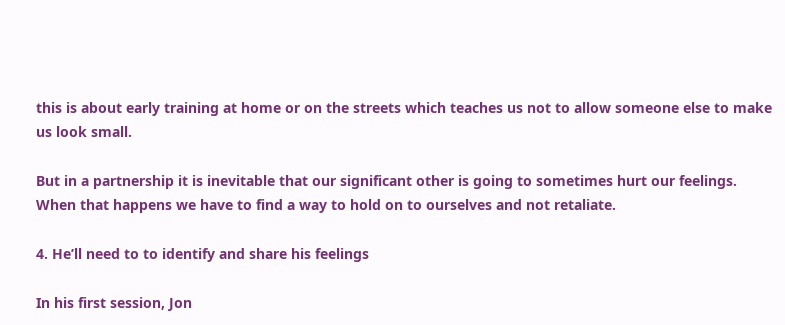this is about early training at home or on the streets which teaches us not to allow someone else to make us look small.

But in a partnership it is inevitable that our significant other is going to sometimes hurt our feelings. When that happens we have to find a way to hold on to ourselves and not retaliate.

4. He’ll need to to identify and share his feelings

In his first session, Jon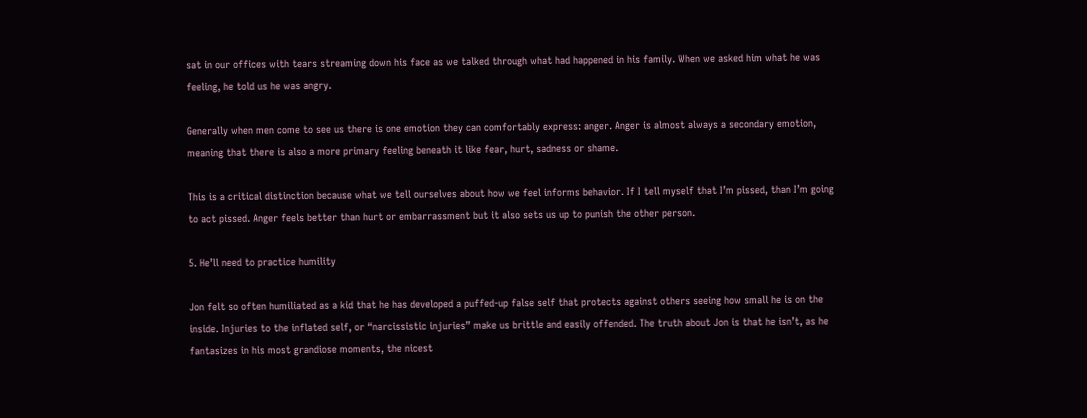sat in our offices with tears streaming down his face as we talked through what had happened in his family. When we asked him what he was feeling, he told us he was angry.

Generally when men come to see us there is one emotion they can comfortably express: anger. Anger is almost always a secondary emotion, meaning that there is also a more primary feeling beneath it like fear, hurt, sadness or shame.

This is a critical distinction because what we tell ourselves about how we feel informs behavior. If I tell myself that I’m pissed, than I’m going to act pissed. Anger feels better than hurt or embarrassment but it also sets us up to punish the other person.

5. He’ll need to practice humility

Jon felt so often humiliated as a kid that he has developed a puffed-up false self that protects against others seeing how small he is on the inside. Injuries to the inflated self, or “narcissistic injuries” make us brittle and easily offended. The truth about Jon is that he isn’t, as he fantasizes in his most grandiose moments, the nicest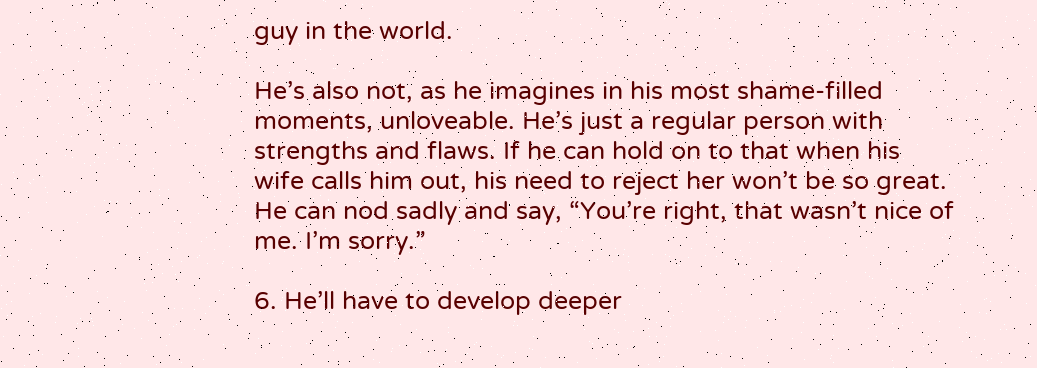guy in the world.

He’s also not, as he imagines in his most shame-filled moments, unloveable. He’s just a regular person with strengths and flaws. If he can hold on to that when his wife calls him out, his need to reject her won’t be so great. He can nod sadly and say, “You’re right, that wasn’t nice of me. I’m sorry.”

6. He’ll have to develop deeper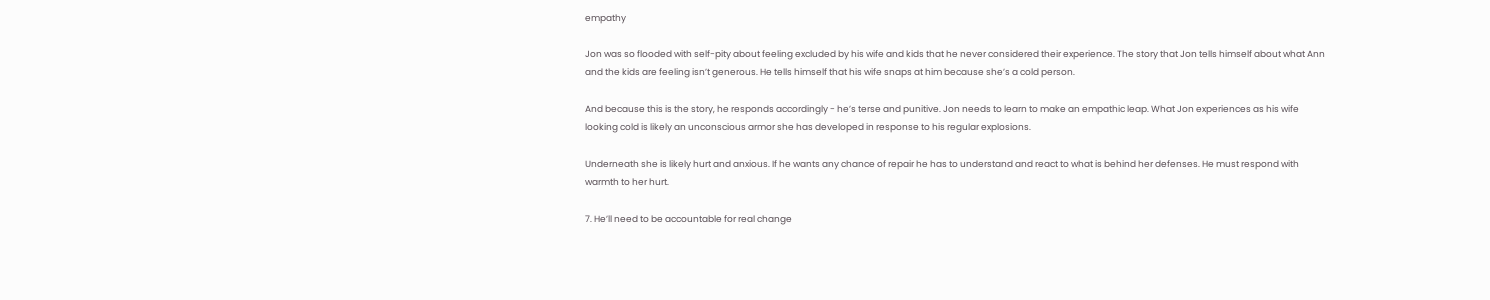empathy

Jon was so flooded with self-pity about feeling excluded by his wife and kids that he never considered their experience. The story that Jon tells himself about what Ann and the kids are feeling isn’t generous. He tells himself that his wife snaps at him because she’s a cold person.

And because this is the story, he responds accordingly - he’s terse and punitive. Jon needs to learn to make an empathic leap. What Jon experiences as his wife looking cold is likely an unconscious armor she has developed in response to his regular explosions.

Underneath she is likely hurt and anxious. If he wants any chance of repair he has to understand and react to what is behind her defenses. He must respond with warmth to her hurt.

7. He’ll need to be accountable for real change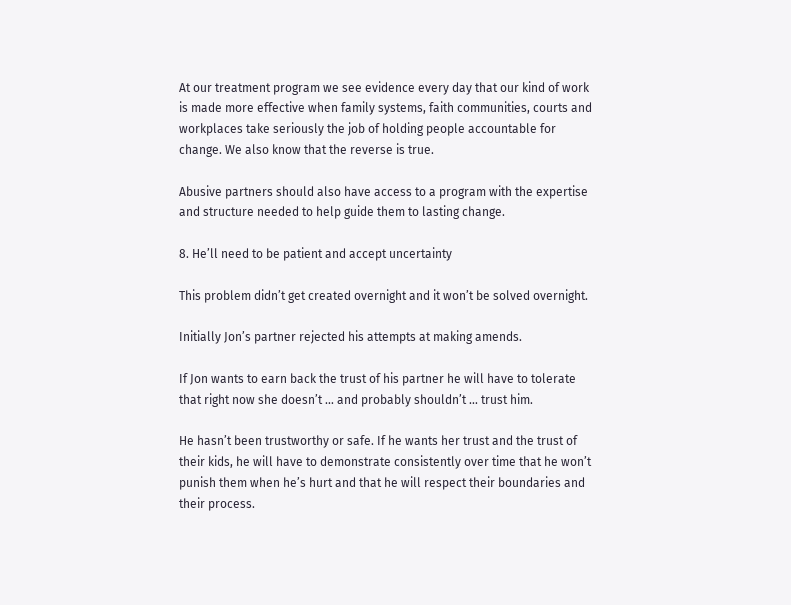At our treatment program we see evidence every day that our kind of work is made more effective when family systems, faith communities, courts and workplaces take seriously the job of holding people accountable for change. We also know that the reverse is true.

Abusive partners should also have access to a program with the expertise and structure needed to help guide them to lasting change.

8. He’ll need to be patient and accept uncertainty

This problem didn’t get created overnight and it won’t be solved overnight.

Initially Jon’s partner rejected his attempts at making amends.

If Jon wants to earn back the trust of his partner he will have to tolerate that right now she doesn’t ... and probably shouldn’t ... trust him.

He hasn’t been trustworthy or safe. If he wants her trust and the trust of their kids, he will have to demonstrate consistently over time that he won’t punish them when he’s hurt and that he will respect their boundaries and their process.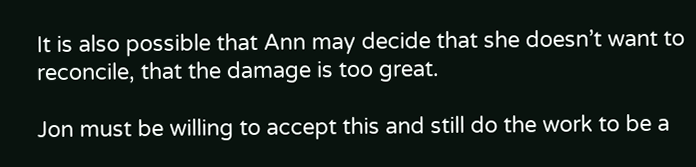It is also possible that Ann may decide that she doesn’t want to reconcile, that the damage is too great.

Jon must be willing to accept this and still do the work to be a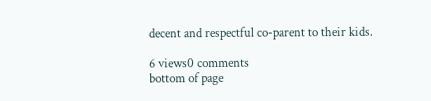decent and respectful co-parent to their kids.

6 views0 comments
bottom of page